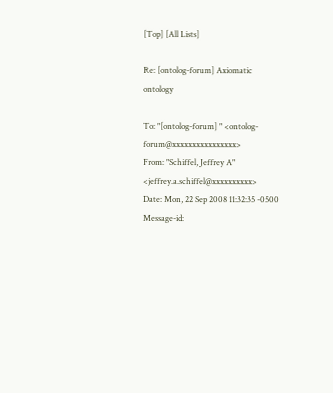[Top] [All Lists]

Re: [ontolog-forum] Axiomatic ontology

To: "[ontolog-forum] " <ontolog-forum@xxxxxxxxxxxxxxxx>
From: "Schiffel, Jeffrey A" <jeffrey.a.schiffel@xxxxxxxxxx>
Date: Mon, 22 Sep 2008 11:32:35 -0500
Message-id: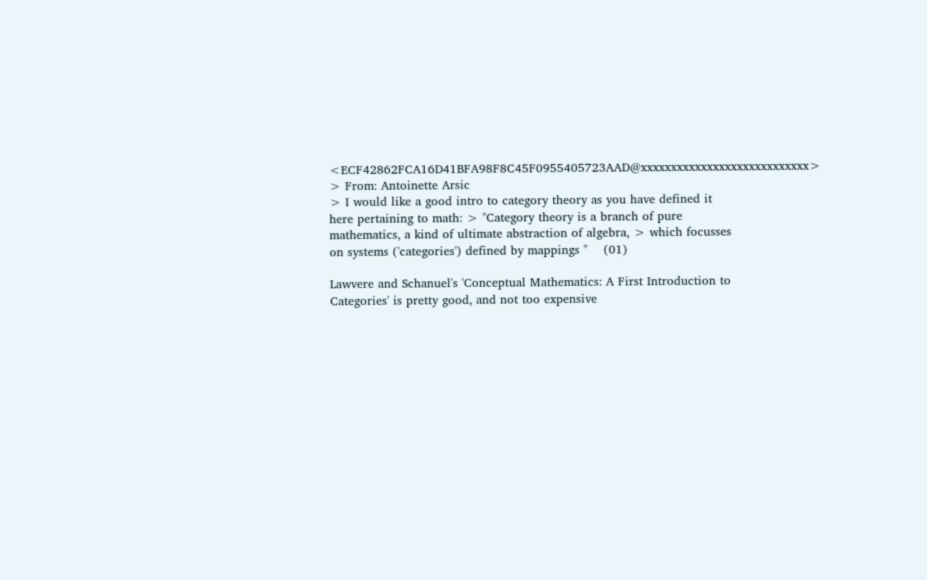<ECF42862FCA16D41BFA98F8C45F0955405723AAD@xxxxxxxxxxxxxxxxxxxxxxxxxxxx>
> From: Antoinette Arsic
> I would like a good intro to category theory as you have defined it
here pertaining to math: > "Category theory is a branch of pure
mathematics, a kind of ultimate abstraction of algebra, > which focusses
on systems ('categories') defined by mappings "    (01)

Lawvere and Schanuel's 'Conceptual Mathematics: A First Introduction to
Categories' is pretty good, and not too expensive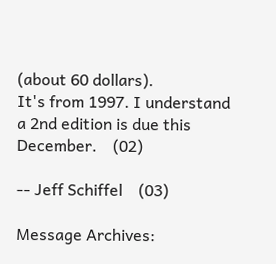(about 60 dollars).
It's from 1997. I understand a 2nd edition is due this December.    (02)

-- Jeff Schiffel    (03)

Message Archives: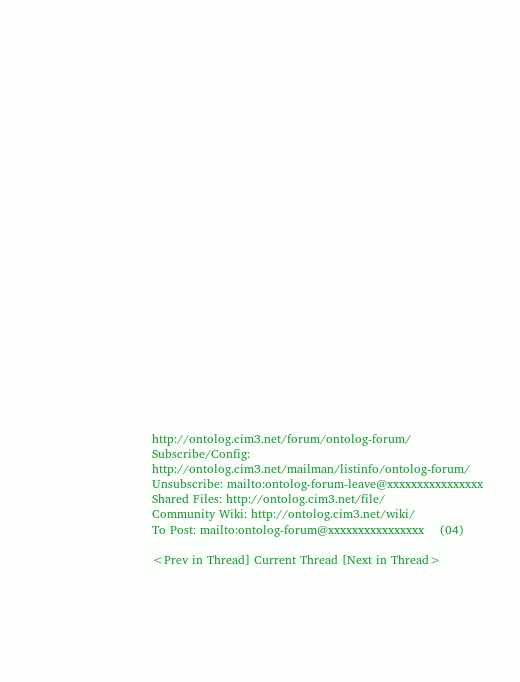http://ontolog.cim3.net/forum/ontolog-forum/
Subscribe/Config: http://ontolog.cim3.net/mailman/listinfo/ontolog-forum/
Unsubscribe: mailto:ontolog-forum-leave@xxxxxxxxxxxxxxxx
Shared Files: http://ontolog.cim3.net/file/
Community Wiki: http://ontolog.cim3.net/wiki/
To Post: mailto:ontolog-forum@xxxxxxxxxxxxxxxx    (04)

<Prev in Thread] Current Thread [Next in Thread>